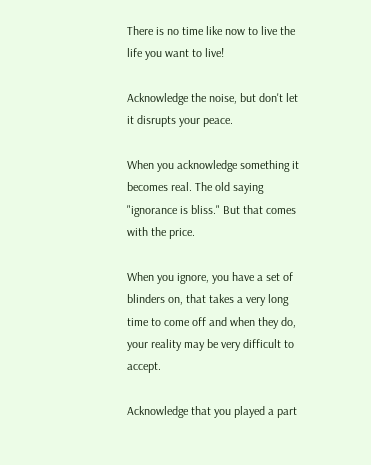There is no time like now to live the life you want to live!

Acknowledge the noise, but don't let it disrupts your peace.

When you acknowledge something it becomes real. The old saying "ignorance is bliss." But that comes with the price.

When you ignore, you have a set of blinders on, that takes a very long time to come off and when they do, your reality may be very difficult to accept.

Acknowledge that you played a part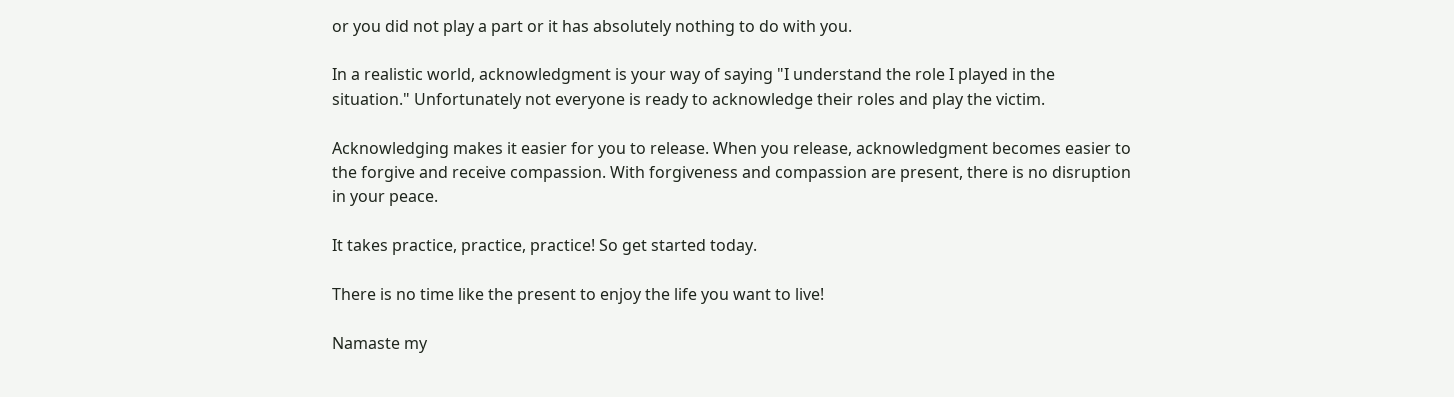or you did not play a part or it has absolutely nothing to do with you.

In a realistic world, acknowledgment is your way of saying "I understand the role I played in the situation." Unfortunately not everyone is ready to acknowledge their roles and play the victim.

Acknowledging makes it easier for you to release. When you release, acknowledgment becomes easier to the forgive and receive compassion. With forgiveness and compassion are present, there is no disruption in your peace.

It takes practice, practice, practice! So get started today.

There is no time like the present to enjoy the life you want to live!

Namaste my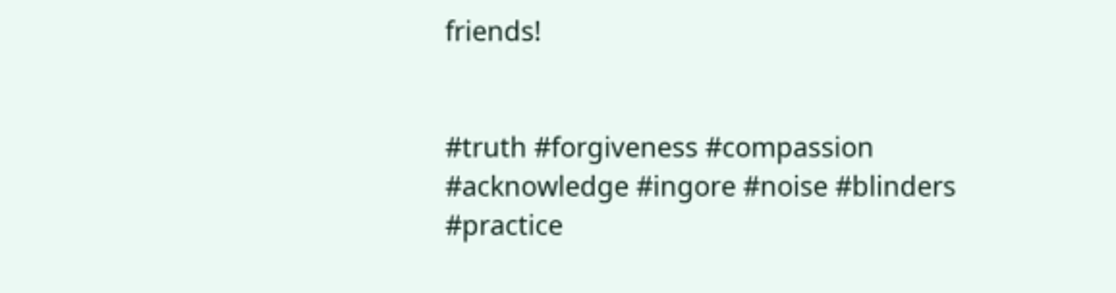friends!


#truth #forgiveness #compassion #acknowledge #ingore #noise #blinders #practice